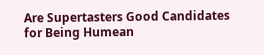Are Supertasters Good Candidates for Being Humean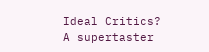Ideal Critics? A supertaster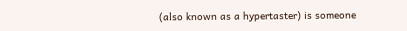(also known as a hypertaster) is someone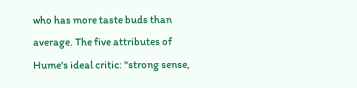who has more taste buds than average. The five attributes of Hume's ideal critic: "strong sense,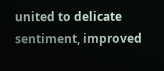united to delicate sentiment, improved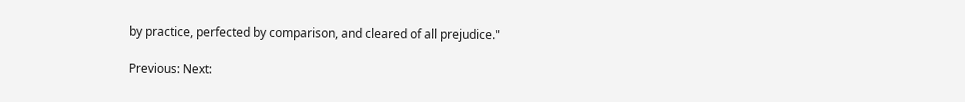by practice, perfected by comparison, and cleared of all prejudice."

Previous: Next: